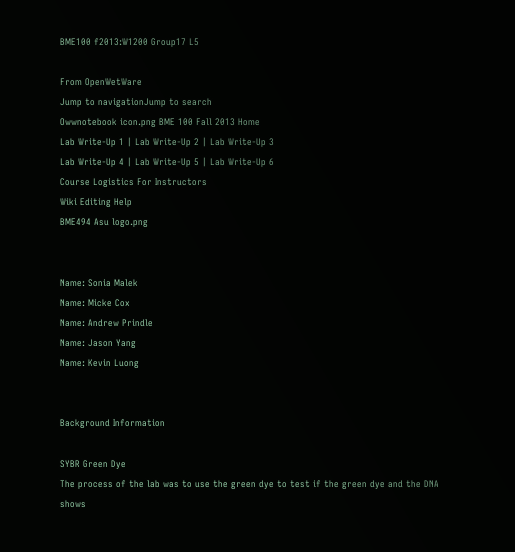BME100 f2013:W1200 Group17 L5

From OpenWetWare
Jump to navigationJump to search
Owwnotebook icon.png BME 100 Fall 2013 Home
Lab Write-Up 1 | Lab Write-Up 2 | Lab Write-Up 3
Lab Write-Up 4 | Lab Write-Up 5 | Lab Write-Up 6
Course Logistics For Instructors
Wiki Editing Help
BME494 Asu logo.png


Name: Sonia Malek
Name: Micke Cox
Name: Andrew Prindle
Name: Jason Yang
Name: Kevin Luong


Background Information

SYBR Green Dye
The process of the lab was to use the green dye to test if the green dye and the DNA shows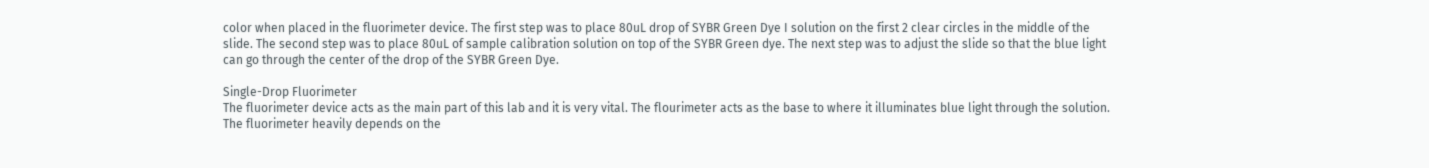color when placed in the fluorimeter device. The first step was to place 80uL drop of SYBR Green Dye I solution on the first 2 clear circles in the middle of the slide. The second step was to place 80uL of sample calibration solution on top of the SYBR Green dye. The next step was to adjust the slide so that the blue light can go through the center of the drop of the SYBR Green Dye.

Single-Drop Fluorimeter
The fluorimeter device acts as the main part of this lab and it is very vital. The flourimeter acts as the base to where it illuminates blue light through the solution. The fluorimeter heavily depends on the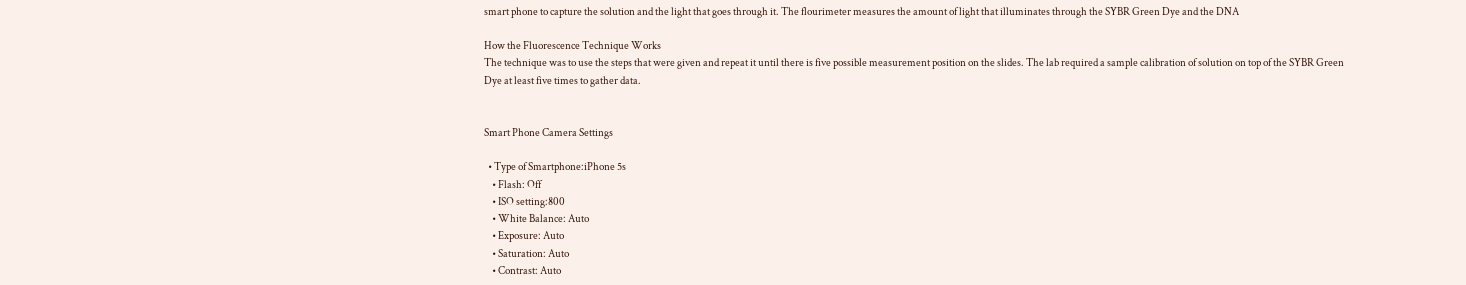smart phone to capture the solution and the light that goes through it. The flourimeter measures the amount of light that illuminates through the SYBR Green Dye and the DNA

How the Fluorescence Technique Works
The technique was to use the steps that were given and repeat it until there is five possible measurement position on the slides. The lab required a sample calibration of solution on top of the SYBR Green Dye at least five times to gather data.


Smart Phone Camera Settings

  • Type of Smartphone:iPhone 5s
    • Flash: Off
    • ISO setting:800
    • White Balance: Auto
    • Exposure: Auto
    • Saturation: Auto
    • Contrast: Auto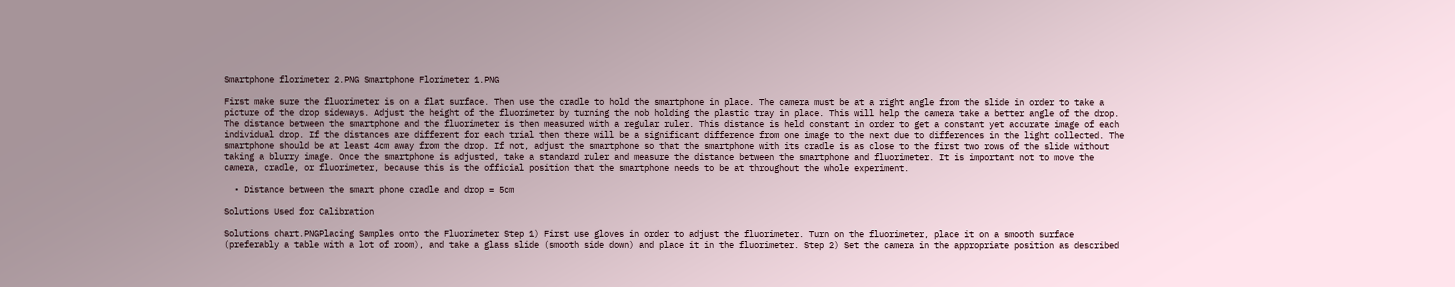Smartphone florimeter 2.PNG Smartphone Florimeter 1.PNG

First make sure the fluorimeter is on a flat surface. Then use the cradle to hold the smartphone in place. The camera must be at a right angle from the slide in order to take a picture of the drop sideways. Adjust the height of the fluorimeter by turning the nob holding the plastic tray in place. This will help the camera take a better angle of the drop. The distance between the smartphone and the fluorimeter is then measured with a regular ruler. This distance is held constant in order to get a constant yet accurate image of each individual drop. If the distances are different for each trial then there will be a significant difference from one image to the next due to differences in the light collected. The smartphone should be at least 4cm away from the drop. If not, adjust the smartphone so that the smartphone with its cradle is as close to the first two rows of the slide without taking a blurry image. Once the smartphone is adjusted, take a standard ruler and measure the distance between the smartphone and fluorimeter. It is important not to move the camera, cradle, or fluorimeter, because this is the official position that the smartphone needs to be at throughout the whole experiment.

  • Distance between the smart phone cradle and drop = 5cm

Solutions Used for Calibration

Solutions chart.PNGPlacing Samples onto the Fluorimeter Step 1) First use gloves in order to adjust the fluorimeter. Turn on the fluorimeter, place it on a smooth surface (preferably a table with a lot of room), and take a glass slide (smooth side down) and place it in the fluorimeter. Step 2) Set the camera in the appropriate position as described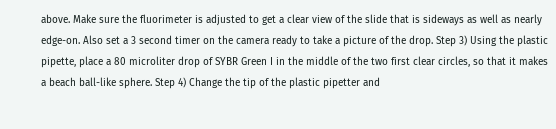above. Make sure the fluorimeter is adjusted to get a clear view of the slide that is sideways as well as nearly edge-on. Also set a 3 second timer on the camera ready to take a picture of the drop. Step 3) Using the plastic pipette, place a 80 microliter drop of SYBR Green I in the middle of the two first clear circles, so that it makes a beach ball-like sphere. Step 4) Change the tip of the plastic pipetter and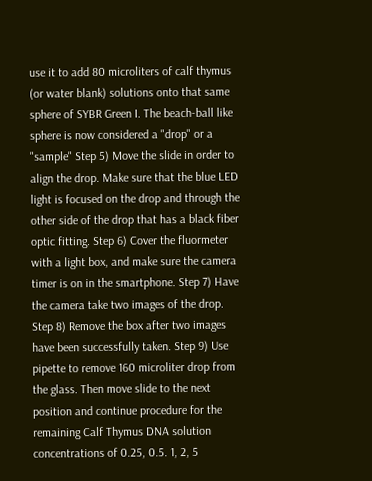use it to add 80 microliters of calf thymus (or water blank) solutions onto that same sphere of SYBR Green I. The beach-ball like sphere is now considered a "drop" or a "sample" Step 5) Move the slide in order to align the drop. Make sure that the blue LED light is focused on the drop and through the other side of the drop that has a black fiber optic fitting. Step 6) Cover the fluormeter with a light box, and make sure the camera timer is on in the smartphone. Step 7) Have the camera take two images of the drop. Step 8) Remove the box after two images have been successfully taken. Step 9) Use pipette to remove 160 microliter drop from the glass. Then move slide to the next position and continue procedure for the remaining Calf Thymus DNA solution concentrations of 0.25, 0.5. 1, 2, 5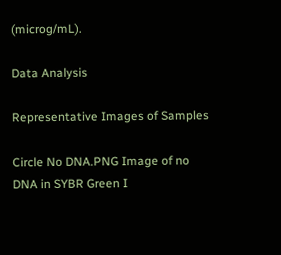(microg/mL).

Data Analysis

Representative Images of Samples

Circle No DNA.PNG Image of no DNA in SYBR Green I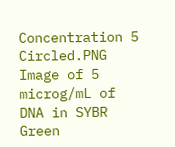Concentration 5 Circled.PNG Image of 5 microg/mL of DNA in SYBR Green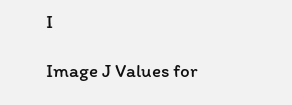I

Image J Values for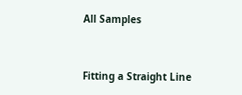All Samples


Fitting a Straight Line